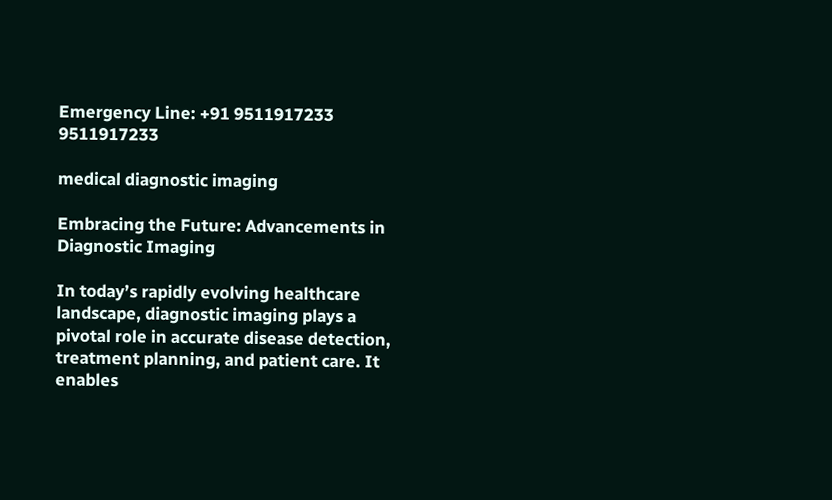Emergency Line: +91 9511917233     9511917233

medical diagnostic imaging

Embracing the Future: Advancements in Diagnostic Imaging

In today’s rapidly evolving healthcare landscape, diagnostic imaging plays a pivotal role in accurate disease detection, treatment planning, and patient care. It enables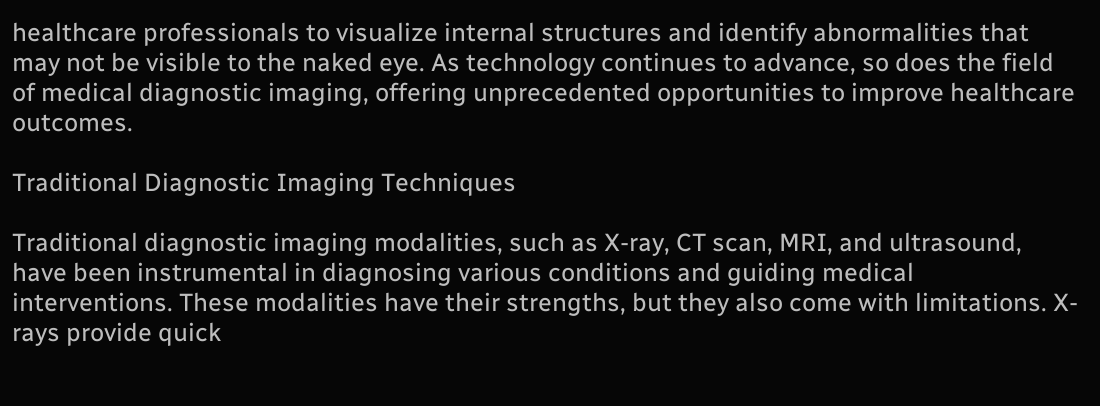healthcare professionals to visualize internal structures and identify abnormalities that may not be visible to the naked eye. As technology continues to advance, so does the field of medical diagnostic imaging, offering unprecedented opportunities to improve healthcare outcomes.

Traditional Diagnostic Imaging Techniques

Traditional diagnostic imaging modalities, such as X-ray, CT scan, MRI, and ultrasound, have been instrumental in diagnosing various conditions and guiding medical interventions. These modalities have their strengths, but they also come with limitations. X-rays provide quick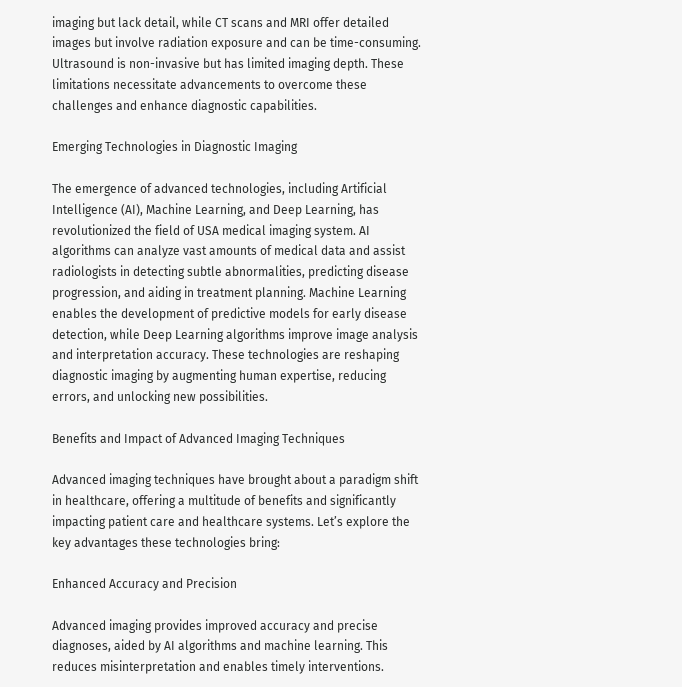imaging but lack detail, while CT scans and MRI offer detailed images but involve radiation exposure and can be time-consuming. Ultrasound is non-invasive but has limited imaging depth. These limitations necessitate advancements to overcome these challenges and enhance diagnostic capabilities.

Emerging Technologies in Diagnostic Imaging

The emergence of advanced technologies, including Artificial Intelligence (AI), Machine Learning, and Deep Learning, has revolutionized the field of USA medical imaging system. AI algorithms can analyze vast amounts of medical data and assist radiologists in detecting subtle abnormalities, predicting disease progression, and aiding in treatment planning. Machine Learning enables the development of predictive models for early disease detection, while Deep Learning algorithms improve image analysis and interpretation accuracy. These technologies are reshaping diagnostic imaging by augmenting human expertise, reducing errors, and unlocking new possibilities.

Benefits and Impact of Advanced Imaging Techniques

Advanced imaging techniques have brought about a paradigm shift in healthcare, offering a multitude of benefits and significantly impacting patient care and healthcare systems. Let’s explore the key advantages these technologies bring:

Enhanced Accuracy and Precision

Advanced imaging provides improved accuracy and precise diagnoses, aided by AI algorithms and machine learning. This reduces misinterpretation and enables timely interventions.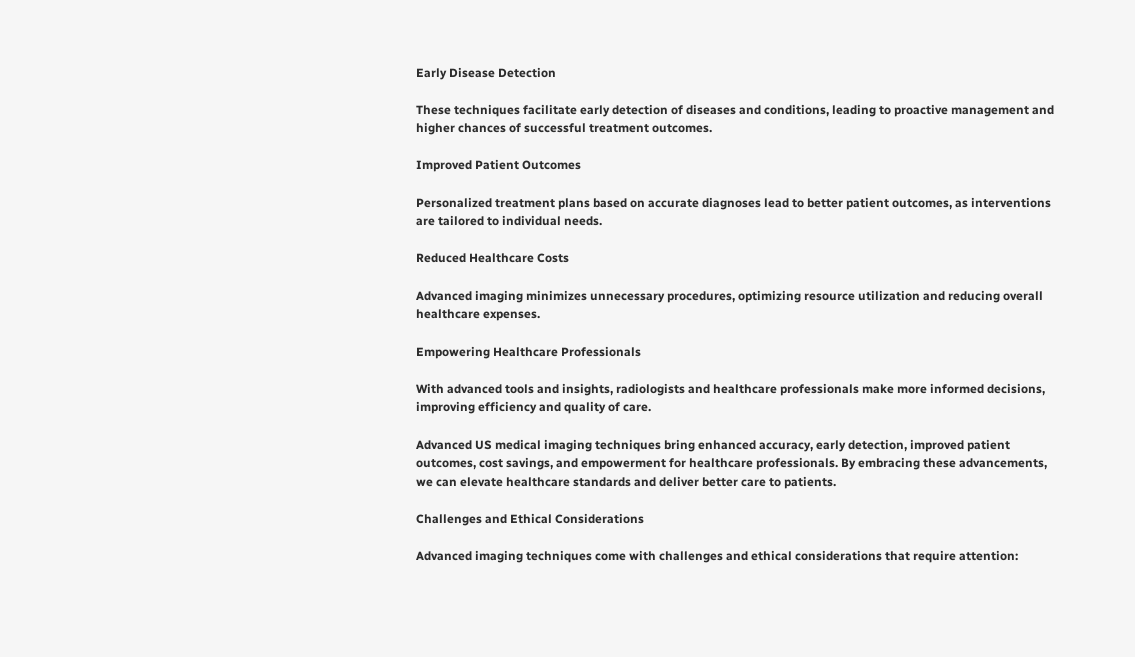Early Disease Detection

These techniques facilitate early detection of diseases and conditions, leading to proactive management and higher chances of successful treatment outcomes.

Improved Patient Outcomes

Personalized treatment plans based on accurate diagnoses lead to better patient outcomes, as interventions are tailored to individual needs.

Reduced Healthcare Costs

Advanced imaging minimizes unnecessary procedures, optimizing resource utilization and reducing overall healthcare expenses.

Empowering Healthcare Professionals

With advanced tools and insights, radiologists and healthcare professionals make more informed decisions, improving efficiency and quality of care.

Advanced US medical imaging techniques bring enhanced accuracy, early detection, improved patient outcomes, cost savings, and empowerment for healthcare professionals. By embracing these advancements, we can elevate healthcare standards and deliver better care to patients.

Challenges and Ethical Considerations

Advanced imaging techniques come with challenges and ethical considerations that require attention: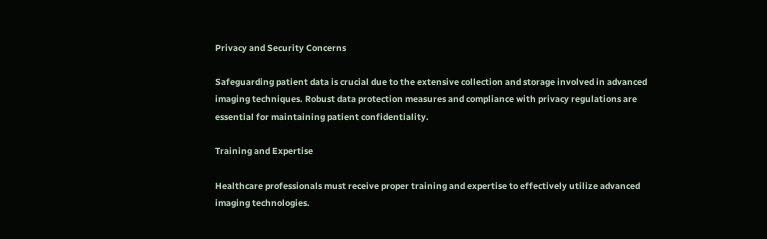Privacy and Security Concerns

Safeguarding patient data is crucial due to the extensive collection and storage involved in advanced imaging techniques. Robust data protection measures and compliance with privacy regulations are essential for maintaining patient confidentiality.

Training and Expertise

Healthcare professionals must receive proper training and expertise to effectively utilize advanced imaging technologies.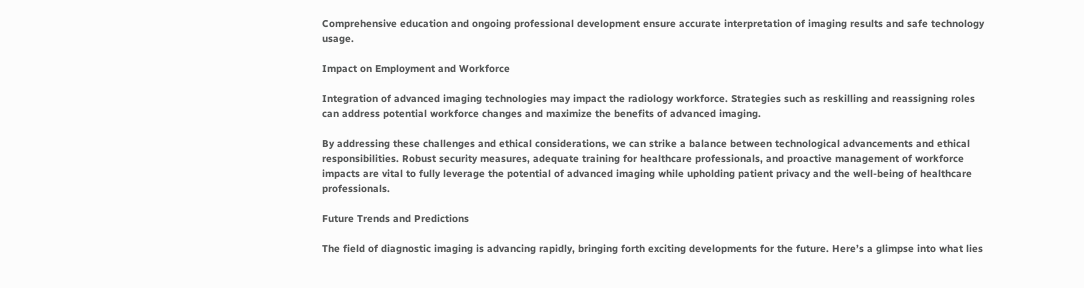Comprehensive education and ongoing professional development ensure accurate interpretation of imaging results and safe technology usage.

Impact on Employment and Workforce

Integration of advanced imaging technologies may impact the radiology workforce. Strategies such as reskilling and reassigning roles can address potential workforce changes and maximize the benefits of advanced imaging.

By addressing these challenges and ethical considerations, we can strike a balance between technological advancements and ethical responsibilities. Robust security measures, adequate training for healthcare professionals, and proactive management of workforce impacts are vital to fully leverage the potential of advanced imaging while upholding patient privacy and the well-being of healthcare professionals.

Future Trends and Predictions

The field of diagnostic imaging is advancing rapidly, bringing forth exciting developments for the future. Here’s a glimpse into what lies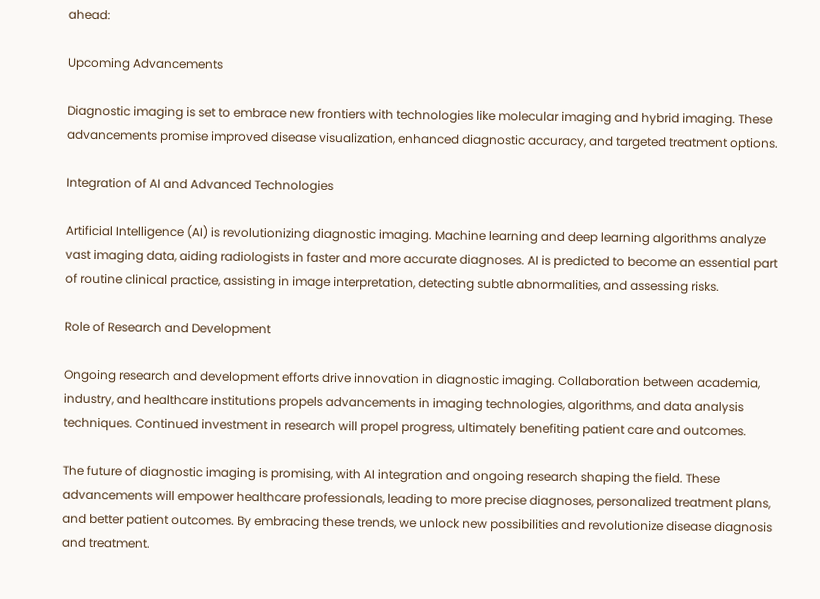ahead:

Upcoming Advancements

Diagnostic imaging is set to embrace new frontiers with technologies like molecular imaging and hybrid imaging. These advancements promise improved disease visualization, enhanced diagnostic accuracy, and targeted treatment options.

Integration of AI and Advanced Technologies

Artificial Intelligence (AI) is revolutionizing diagnostic imaging. Machine learning and deep learning algorithms analyze vast imaging data, aiding radiologists in faster and more accurate diagnoses. AI is predicted to become an essential part of routine clinical practice, assisting in image interpretation, detecting subtle abnormalities, and assessing risks.

Role of Research and Development

Ongoing research and development efforts drive innovation in diagnostic imaging. Collaboration between academia, industry, and healthcare institutions propels advancements in imaging technologies, algorithms, and data analysis techniques. Continued investment in research will propel progress, ultimately benefiting patient care and outcomes.

The future of diagnostic imaging is promising, with AI integration and ongoing research shaping the field. These advancements will empower healthcare professionals, leading to more precise diagnoses, personalized treatment plans, and better patient outcomes. By embracing these trends, we unlock new possibilities and revolutionize disease diagnosis and treatment.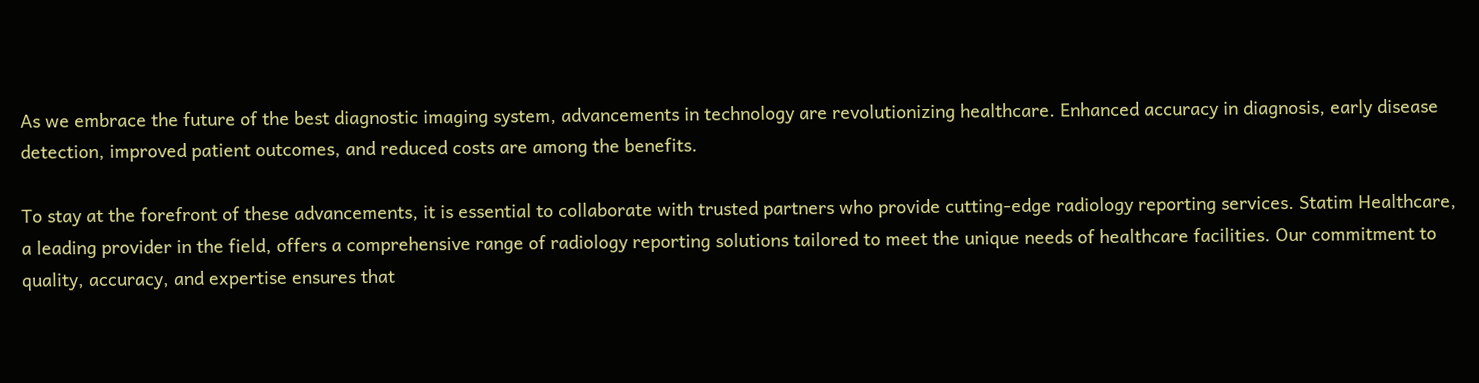As we embrace the future of the best diagnostic imaging system, advancements in technology are revolutionizing healthcare. Enhanced accuracy in diagnosis, early disease detection, improved patient outcomes, and reduced costs are among the benefits.

To stay at the forefront of these advancements, it is essential to collaborate with trusted partners who provide cutting-edge radiology reporting services. Statim Healthcare, a leading provider in the field, offers a comprehensive range of radiology reporting solutions tailored to meet the unique needs of healthcare facilities. Our commitment to quality, accuracy, and expertise ensures that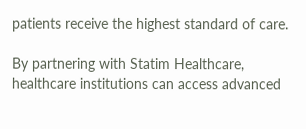patients receive the highest standard of care.

By partnering with Statim Healthcare, healthcare institutions can access advanced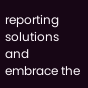reporting solutions and embrace the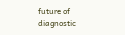future of diagnostic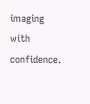imaging with confidence.